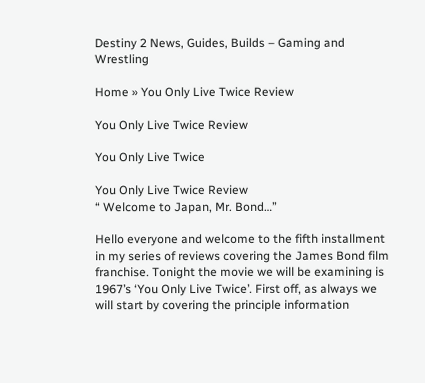Destiny 2 News, Guides, Builds – Gaming and Wrestling

Home » You Only Live Twice Review

You Only Live Twice Review

You Only Live Twice

You Only Live Twice Review
“ Welcome to Japan, Mr. Bond…”

Hello everyone and welcome to the fifth installment in my series of reviews covering the James Bond film franchise. Tonight the movie we will be examining is 1967’s ‘You Only Live Twice’. First off, as always we will start by covering the principle information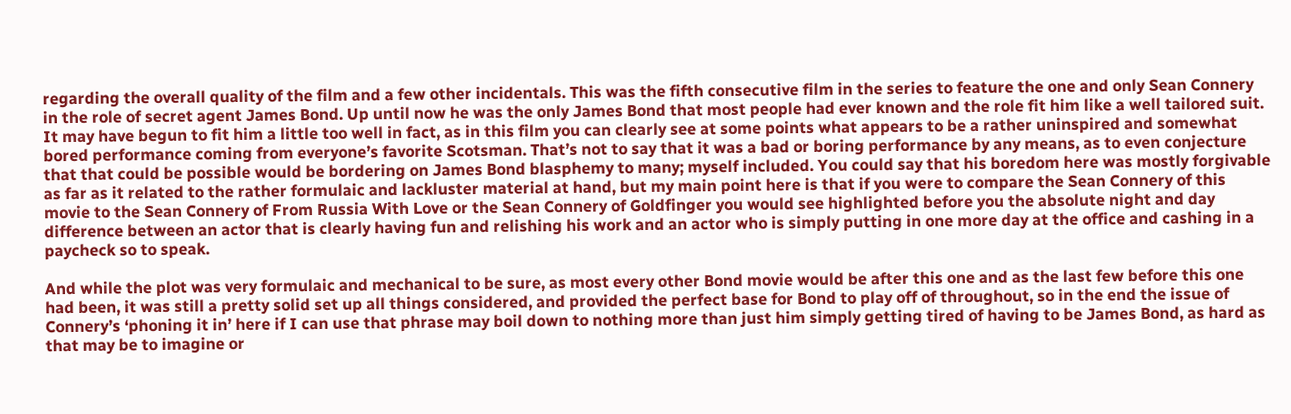regarding the overall quality of the film and a few other incidentals. This was the fifth consecutive film in the series to feature the one and only Sean Connery in the role of secret agent James Bond. Up until now he was the only James Bond that most people had ever known and the role fit him like a well tailored suit. It may have begun to fit him a little too well in fact, as in this film you can clearly see at some points what appears to be a rather uninspired and somewhat bored performance coming from everyone’s favorite Scotsman. That’s not to say that it was a bad or boring performance by any means, as to even conjecture that that could be possible would be bordering on James Bond blasphemy to many; myself included. You could say that his boredom here was mostly forgivable as far as it related to the rather formulaic and lackluster material at hand, but my main point here is that if you were to compare the Sean Connery of this movie to the Sean Connery of From Russia With Love or the Sean Connery of Goldfinger you would see highlighted before you the absolute night and day difference between an actor that is clearly having fun and relishing his work and an actor who is simply putting in one more day at the office and cashing in a paycheck so to speak.

And while the plot was very formulaic and mechanical to be sure, as most every other Bond movie would be after this one and as the last few before this one had been, it was still a pretty solid set up all things considered, and provided the perfect base for Bond to play off of throughout, so in the end the issue of Connery’s ‘phoning it in’ here if I can use that phrase may boil down to nothing more than just him simply getting tired of having to be James Bond, as hard as that may be to imagine or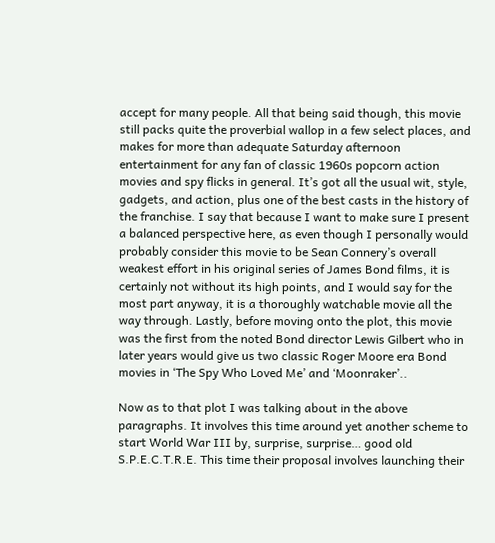accept for many people. All that being said though, this movie still packs quite the proverbial wallop in a few select places, and makes for more than adequate Saturday afternoon entertainment for any fan of classic 1960s popcorn action movies and spy flicks in general. It’s got all the usual wit, style, gadgets, and action, plus one of the best casts in the history of the franchise. I say that because I want to make sure I present a balanced perspective here, as even though I personally would probably consider this movie to be Sean Connery’s overall weakest effort in his original series of James Bond films, it is certainly not without its high points, and I would say for the most part anyway, it is a thoroughly watchable movie all the way through. Lastly, before moving onto the plot, this movie was the first from the noted Bond director Lewis Gilbert who in later years would give us two classic Roger Moore era Bond movies in ‘The Spy Who Loved Me’ and ‘Moonraker’..

Now as to that plot I was talking about in the above paragraphs. It involves this time around yet another scheme to start World War III by, surprise, surprise… good old S.P.E.C.T.R.E. This time their proposal involves launching their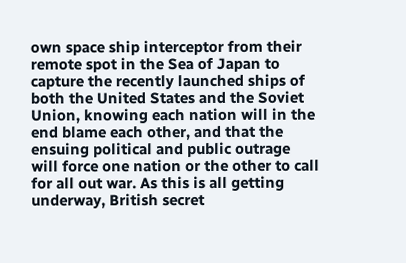own space ship interceptor from their remote spot in the Sea of Japan to capture the recently launched ships of both the United States and the Soviet Union, knowing each nation will in the end blame each other, and that the ensuing political and public outrage will force one nation or the other to call for all out war. As this is all getting underway, British secret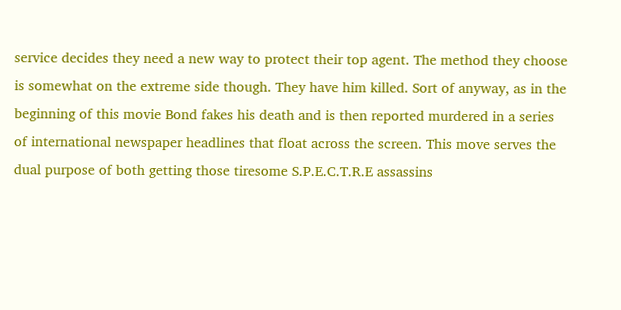service decides they need a new way to protect their top agent. The method they choose is somewhat on the extreme side though. They have him killed. Sort of anyway, as in the beginning of this movie Bond fakes his death and is then reported murdered in a series of international newspaper headlines that float across the screen. This move serves the dual purpose of both getting those tiresome S.P.E.C.T.R.E assassins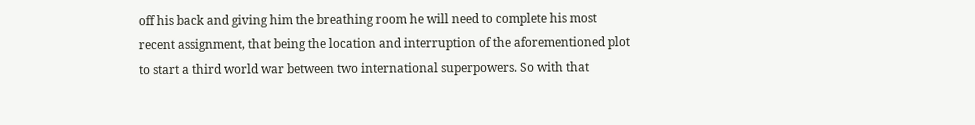off his back and giving him the breathing room he will need to complete his most recent assignment, that being the location and interruption of the aforementioned plot to start a third world war between two international superpowers. So with that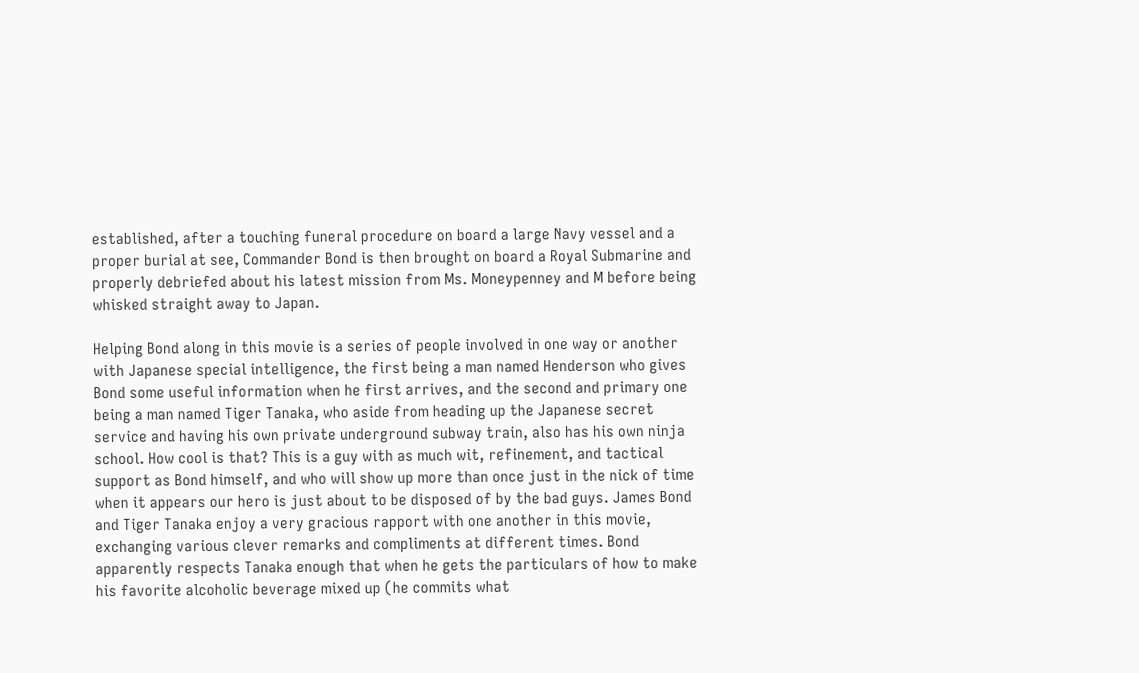established, after a touching funeral procedure on board a large Navy vessel and a proper burial at see, Commander Bond is then brought on board a Royal Submarine and properly debriefed about his latest mission from Ms. Moneypenney and M before being whisked straight away to Japan.

Helping Bond along in this movie is a series of people involved in one way or another with Japanese special intelligence, the first being a man named Henderson who gives Bond some useful information when he first arrives, and the second and primary one being a man named Tiger Tanaka, who aside from heading up the Japanese secret service and having his own private underground subway train, also has his own ninja school. How cool is that? This is a guy with as much wit, refinement, and tactical support as Bond himself, and who will show up more than once just in the nick of time when it appears our hero is just about to be disposed of by the bad guys. James Bond and Tiger Tanaka enjoy a very gracious rapport with one another in this movie, exchanging various clever remarks and compliments at different times. Bond apparently respects Tanaka enough that when he gets the particulars of how to make his favorite alcoholic beverage mixed up (he commits what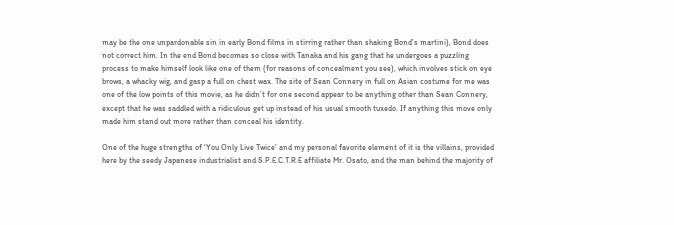may be the one unpardonable sin in early Bond films in stirring rather than shaking Bond’s martini), Bond does not correct him. In the end Bond becomes so close with Tanaka and his gang that he undergoes a puzzling process to make himself look like one of them (for reasons of concealment you see), which involves stick on eye brows, a whacky wig, and gasp a full on chest wax. The site of Sean Connery in full on Asian costume for me was one of the low points of this movie, as he didn’t for one second appear to be anything other than Sean Connery, except that he was saddled with a ridiculous get up instead of his usual smooth tuxedo. If anything this move only made him stand out more rather than conceal his identity.

One of the huge strengths of ‘You Only Live Twice’ and my personal favorite element of it is the villains, provided here by the seedy Japanese industrialist and S.P.E.C.T.R.E affiliate Mr. Osato, and the man behind the majority of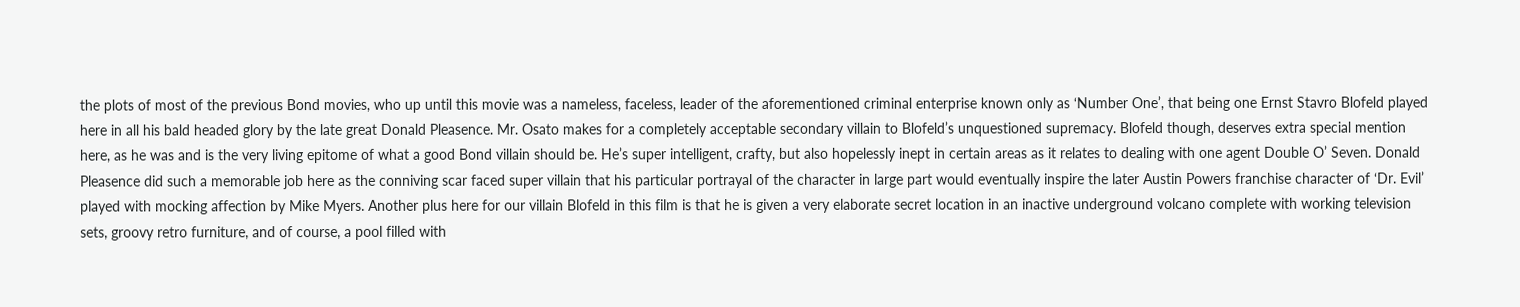the plots of most of the previous Bond movies, who up until this movie was a nameless, faceless, leader of the aforementioned criminal enterprise known only as ‘Number One’, that being one Ernst Stavro Blofeld played here in all his bald headed glory by the late great Donald Pleasence. Mr. Osato makes for a completely acceptable secondary villain to Blofeld’s unquestioned supremacy. Blofeld though, deserves extra special mention here, as he was and is the very living epitome of what a good Bond villain should be. He’s super intelligent, crafty, but also hopelessly inept in certain areas as it relates to dealing with one agent Double O’ Seven. Donald Pleasence did such a memorable job here as the conniving scar faced super villain that his particular portrayal of the character in large part would eventually inspire the later Austin Powers franchise character of ‘Dr. Evil’ played with mocking affection by Mike Myers. Another plus here for our villain Blofeld in this film is that he is given a very elaborate secret location in an inactive underground volcano complete with working television sets, groovy retro furniture, and of course, a pool filled with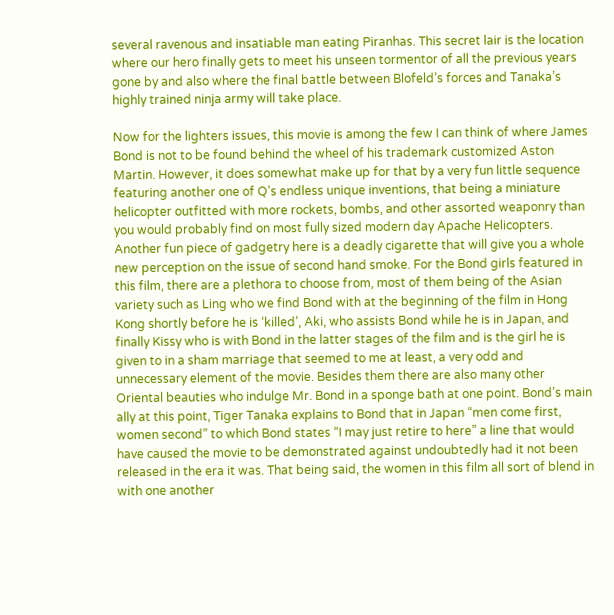several ravenous and insatiable man eating Piranhas. This secret lair is the location where our hero finally gets to meet his unseen tormentor of all the previous years gone by and also where the final battle between Blofeld’s forces and Tanaka’s highly trained ninja army will take place.

Now for the lighters issues, this movie is among the few I can think of where James Bond is not to be found behind the wheel of his trademark customized Aston Martin. However, it does somewhat make up for that by a very fun little sequence featuring another one of Q’s endless unique inventions, that being a miniature helicopter outfitted with more rockets, bombs, and other assorted weaponry than you would probably find on most fully sized modern day Apache Helicopters. Another fun piece of gadgetry here is a deadly cigarette that will give you a whole new perception on the issue of second hand smoke. For the Bond girls featured in this film, there are a plethora to choose from, most of them being of the Asian variety such as Ling who we find Bond with at the beginning of the film in Hong Kong shortly before he is ‘killed’, Aki, who assists Bond while he is in Japan, and finally Kissy who is with Bond in the latter stages of the film and is the girl he is given to in a sham marriage that seemed to me at least, a very odd and unnecessary element of the movie. Besides them there are also many other Oriental beauties who indulge Mr. Bond in a sponge bath at one point. Bond’s main ally at this point, Tiger Tanaka explains to Bond that in Japan “men come first, women second” to which Bond states “I may just retire to here” a line that would have caused the movie to be demonstrated against undoubtedly had it not been released in the era it was. That being said, the women in this film all sort of blend in with one another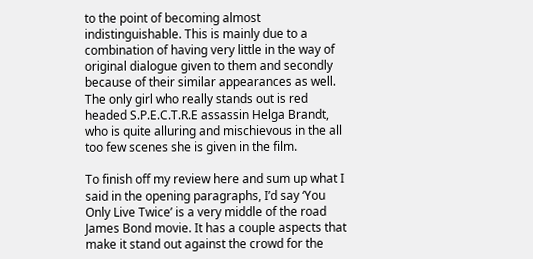to the point of becoming almost indistinguishable. This is mainly due to a combination of having very little in the way of original dialogue given to them and secondly because of their similar appearances as well. The only girl who really stands out is red headed S.P.E.C.T.R.E assassin Helga Brandt, who is quite alluring and mischievous in the all too few scenes she is given in the film.

To finish off my review here and sum up what I said in the opening paragraphs, I’d say ‘You Only Live Twice’ is a very middle of the road James Bond movie. It has a couple aspects that make it stand out against the crowd for the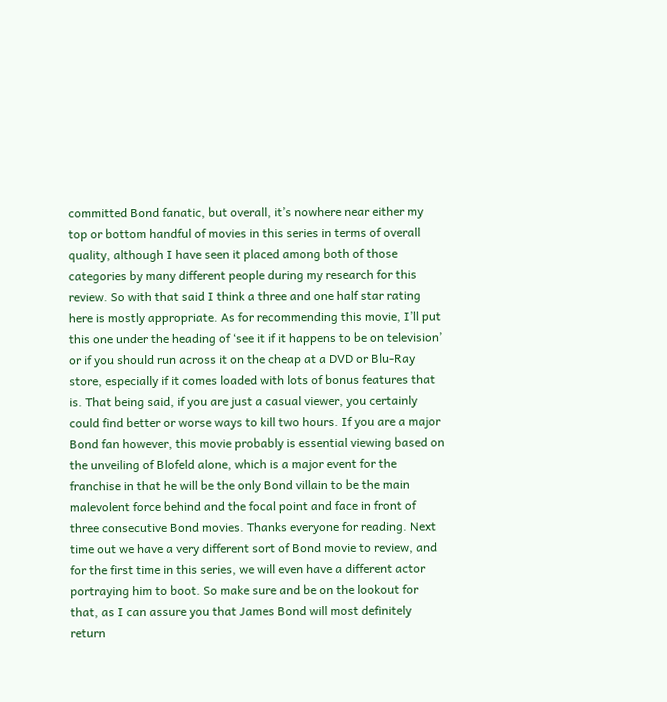committed Bond fanatic, but overall, it’s nowhere near either my top or bottom handful of movies in this series in terms of overall quality, although I have seen it placed among both of those categories by many different people during my research for this review. So with that said I think a three and one half star rating here is mostly appropriate. As for recommending this movie, I’ll put this one under the heading of ‘see it if it happens to be on television’ or if you should run across it on the cheap at a DVD or Blu-Ray store, especially if it comes loaded with lots of bonus features that is. That being said, if you are just a casual viewer, you certainly could find better or worse ways to kill two hours. If you are a major Bond fan however, this movie probably is essential viewing based on the unveiling of Blofeld alone, which is a major event for the franchise in that he will be the only Bond villain to be the main malevolent force behind and the focal point and face in front of three consecutive Bond movies. Thanks everyone for reading. Next time out we have a very different sort of Bond movie to review, and for the first time in this series, we will even have a different actor portraying him to boot. So make sure and be on the lookout for that, as I can assure you that James Bond will most definitely return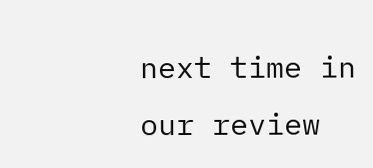next time in our review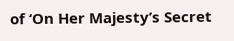of ‘On Her Majesty’s Secret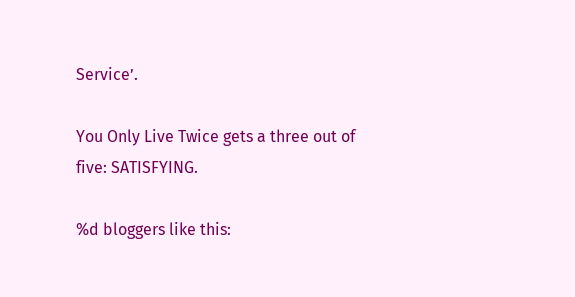Service’.

You Only Live Twice gets a three out of five: SATISFYING.

%d bloggers like this: